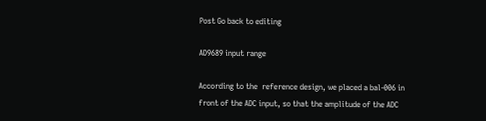Post Go back to editing

AD9689 input range

According to the  reference design, we placed a bal-006 in front of the ADC input, so that the amplitude of the ADC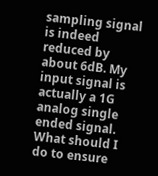sampling signal is indeed reduced by about 6dB. My input signal is actually a 1G analog single ended signal. What should I do to ensure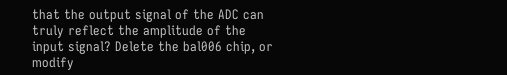that the output signal of the ADC can truly reflect the amplitude of the input signal? Delete the bal006 chip, or modify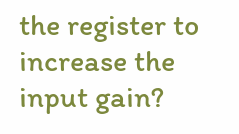the register to increase the input gain?